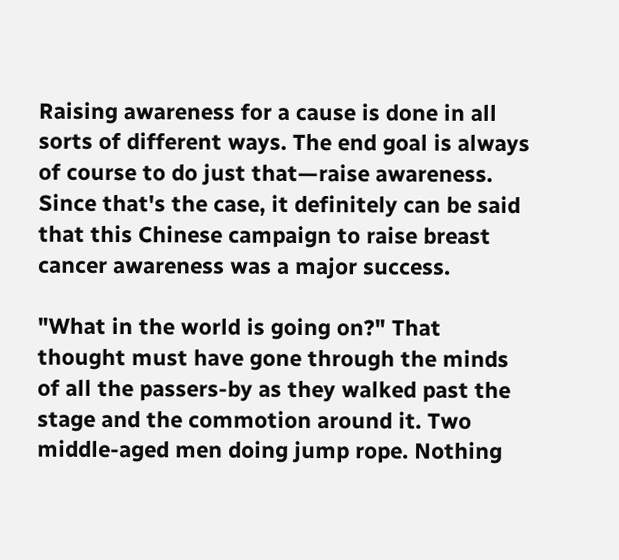Raising awareness for a cause is done in all sorts of different ways. The end goal is always of course to do just that—raise awareness. Since that's the case, it definitely can be said that this Chinese campaign to raise breast cancer awareness was a major success.

"What in the world is going on?" That thought must have gone through the minds of all the passers-by as they walked past the stage and the commotion around it. Two middle-aged men doing jump rope. Nothing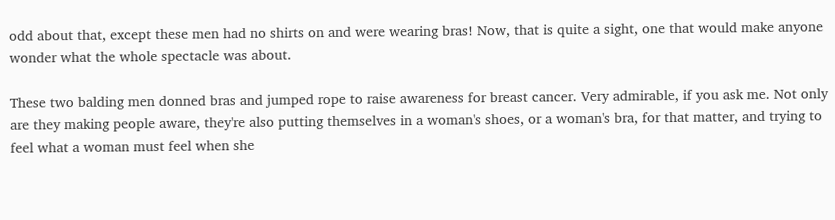odd about that, except these men had no shirts on and were wearing bras! Now, that is quite a sight, one that would make anyone wonder what the whole spectacle was about.

These two balding men donned bras and jumped rope to raise awareness for breast cancer. Very admirable, if you ask me. Not only are they making people aware, they're also putting themselves in a woman's shoes, or a woman's bra, for that matter, and trying to feel what a woman must feel when she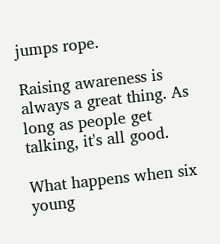jumps rope.

Raising awareness is always a great thing. As long as people get talking, it's all good.

What happens when six young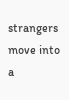strangers move into a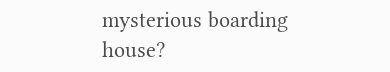mysterious boarding house?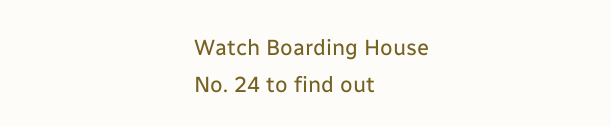Watch Boarding House No. 24 to find out